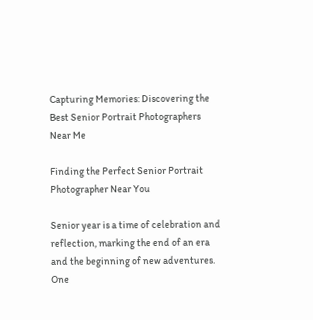Capturing Memories: Discovering the Best Senior Portrait Photographers Near Me

Finding the Perfect Senior Portrait Photographer Near You

Senior year is a time of celebration and reflection, marking the end of an era and the beginning of new adventures. One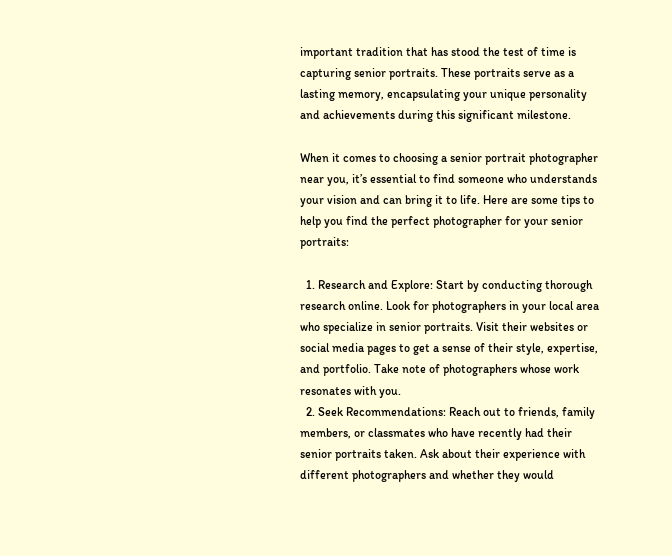important tradition that has stood the test of time is capturing senior portraits. These portraits serve as a lasting memory, encapsulating your unique personality and achievements during this significant milestone.

When it comes to choosing a senior portrait photographer near you, it’s essential to find someone who understands your vision and can bring it to life. Here are some tips to help you find the perfect photographer for your senior portraits:

  1. Research and Explore: Start by conducting thorough research online. Look for photographers in your local area who specialize in senior portraits. Visit their websites or social media pages to get a sense of their style, expertise, and portfolio. Take note of photographers whose work resonates with you.
  2. Seek Recommendations: Reach out to friends, family members, or classmates who have recently had their senior portraits taken. Ask about their experience with different photographers and whether they would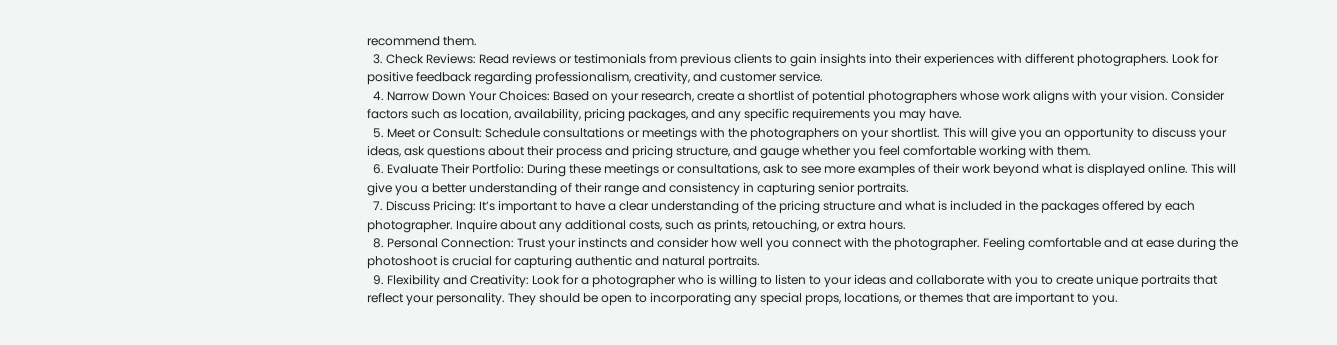recommend them.
  3. Check Reviews: Read reviews or testimonials from previous clients to gain insights into their experiences with different photographers. Look for positive feedback regarding professionalism, creativity, and customer service.
  4. Narrow Down Your Choices: Based on your research, create a shortlist of potential photographers whose work aligns with your vision. Consider factors such as location, availability, pricing packages, and any specific requirements you may have.
  5. Meet or Consult: Schedule consultations or meetings with the photographers on your shortlist. This will give you an opportunity to discuss your ideas, ask questions about their process and pricing structure, and gauge whether you feel comfortable working with them.
  6. Evaluate Their Portfolio: During these meetings or consultations, ask to see more examples of their work beyond what is displayed online. This will give you a better understanding of their range and consistency in capturing senior portraits.
  7. Discuss Pricing: It’s important to have a clear understanding of the pricing structure and what is included in the packages offered by each photographer. Inquire about any additional costs, such as prints, retouching, or extra hours.
  8. Personal Connection: Trust your instincts and consider how well you connect with the photographer. Feeling comfortable and at ease during the photoshoot is crucial for capturing authentic and natural portraits.
  9. Flexibility and Creativity: Look for a photographer who is willing to listen to your ideas and collaborate with you to create unique portraits that reflect your personality. They should be open to incorporating any special props, locations, or themes that are important to you.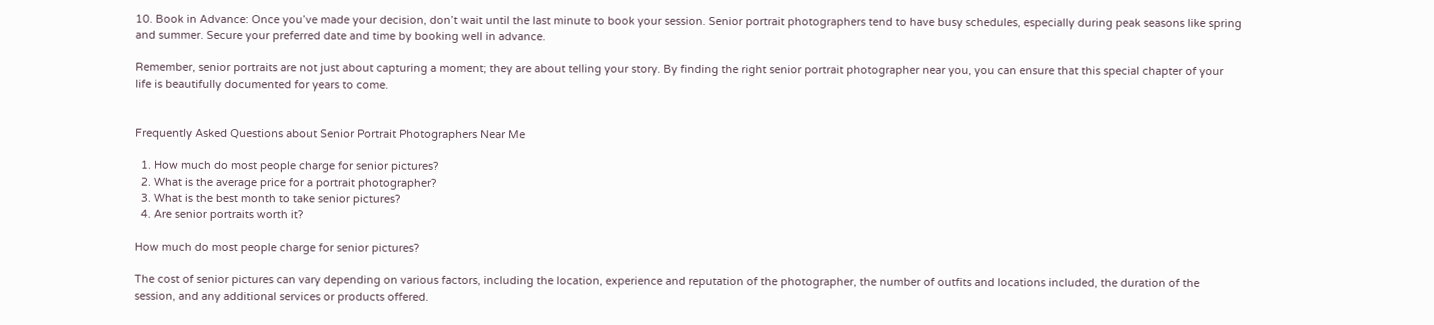10. Book in Advance: Once you’ve made your decision, don’t wait until the last minute to book your session. Senior portrait photographers tend to have busy schedules, especially during peak seasons like spring and summer. Secure your preferred date and time by booking well in advance.

Remember, senior portraits are not just about capturing a moment; they are about telling your story. By finding the right senior portrait photographer near you, you can ensure that this special chapter of your life is beautifully documented for years to come.


Frequently Asked Questions about Senior Portrait Photographers Near Me

  1. How much do most people charge for senior pictures?
  2. What is the average price for a portrait photographer?
  3. What is the best month to take senior pictures?
  4. Are senior portraits worth it?

How much do most people charge for senior pictures?

The cost of senior pictures can vary depending on various factors, including the location, experience and reputation of the photographer, the number of outfits and locations included, the duration of the session, and any additional services or products offered.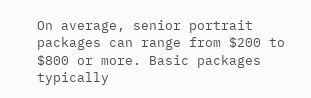On average, senior portrait packages can range from $200 to $800 or more. Basic packages typically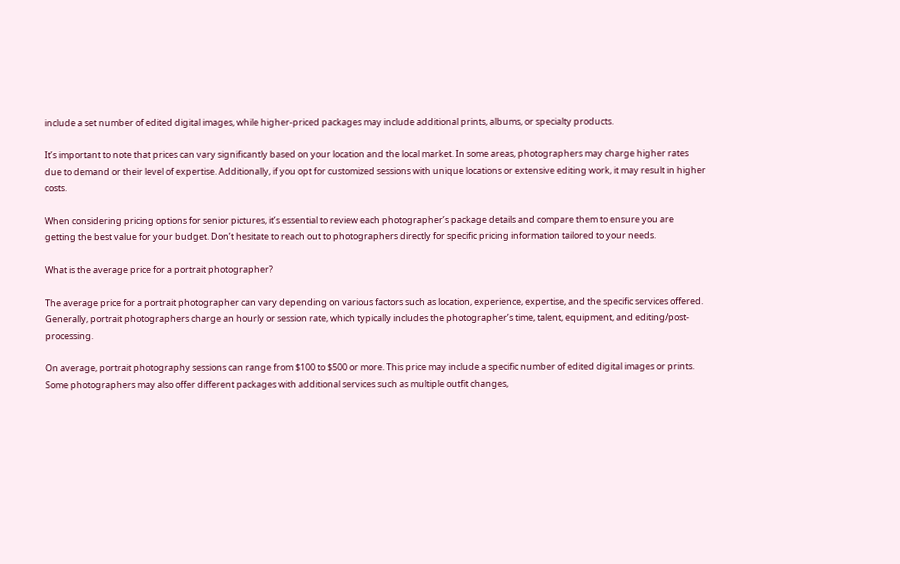include a set number of edited digital images, while higher-priced packages may include additional prints, albums, or specialty products.

It’s important to note that prices can vary significantly based on your location and the local market. In some areas, photographers may charge higher rates due to demand or their level of expertise. Additionally, if you opt for customized sessions with unique locations or extensive editing work, it may result in higher costs.

When considering pricing options for senior pictures, it’s essential to review each photographer’s package details and compare them to ensure you are getting the best value for your budget. Don’t hesitate to reach out to photographers directly for specific pricing information tailored to your needs.

What is the average price for a portrait photographer?

The average price for a portrait photographer can vary depending on various factors such as location, experience, expertise, and the specific services offered. Generally, portrait photographers charge an hourly or session rate, which typically includes the photographer’s time, talent, equipment, and editing/post-processing.

On average, portrait photography sessions can range from $100 to $500 or more. This price may include a specific number of edited digital images or prints. Some photographers may also offer different packages with additional services such as multiple outfit changes,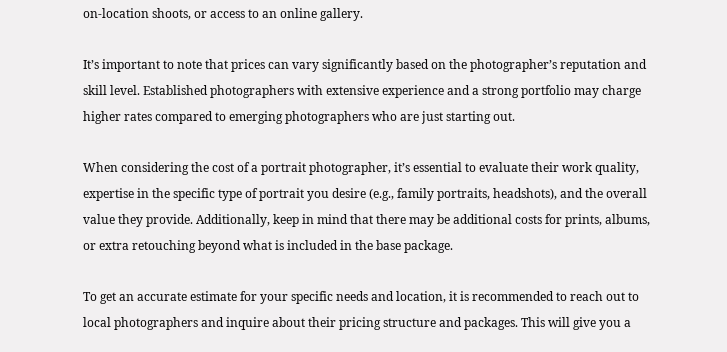on-location shoots, or access to an online gallery.

It’s important to note that prices can vary significantly based on the photographer’s reputation and skill level. Established photographers with extensive experience and a strong portfolio may charge higher rates compared to emerging photographers who are just starting out.

When considering the cost of a portrait photographer, it’s essential to evaluate their work quality, expertise in the specific type of portrait you desire (e.g., family portraits, headshots), and the overall value they provide. Additionally, keep in mind that there may be additional costs for prints, albums, or extra retouching beyond what is included in the base package.

To get an accurate estimate for your specific needs and location, it is recommended to reach out to local photographers and inquire about their pricing structure and packages. This will give you a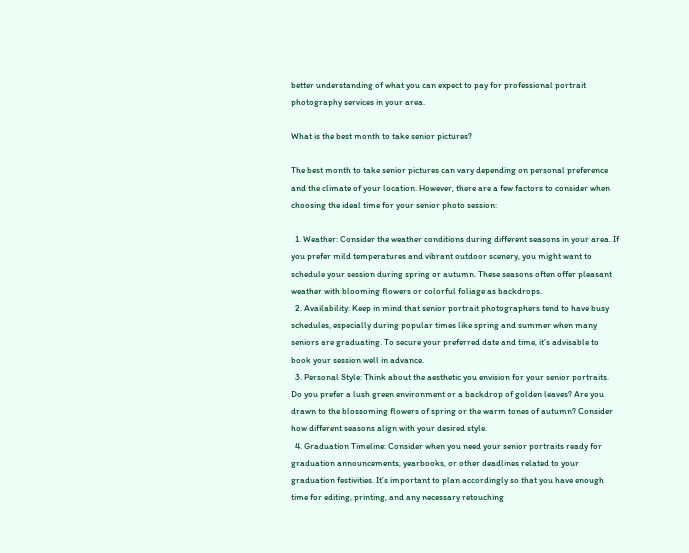better understanding of what you can expect to pay for professional portrait photography services in your area.

What is the best month to take senior pictures?

The best month to take senior pictures can vary depending on personal preference and the climate of your location. However, there are a few factors to consider when choosing the ideal time for your senior photo session:

  1. Weather: Consider the weather conditions during different seasons in your area. If you prefer mild temperatures and vibrant outdoor scenery, you might want to schedule your session during spring or autumn. These seasons often offer pleasant weather with blooming flowers or colorful foliage as backdrops.
  2. Availability: Keep in mind that senior portrait photographers tend to have busy schedules, especially during popular times like spring and summer when many seniors are graduating. To secure your preferred date and time, it’s advisable to book your session well in advance.
  3. Personal Style: Think about the aesthetic you envision for your senior portraits. Do you prefer a lush green environment or a backdrop of golden leaves? Are you drawn to the blossoming flowers of spring or the warm tones of autumn? Consider how different seasons align with your desired style.
  4. Graduation Timeline: Consider when you need your senior portraits ready for graduation announcements, yearbooks, or other deadlines related to your graduation festivities. It’s important to plan accordingly so that you have enough time for editing, printing, and any necessary retouching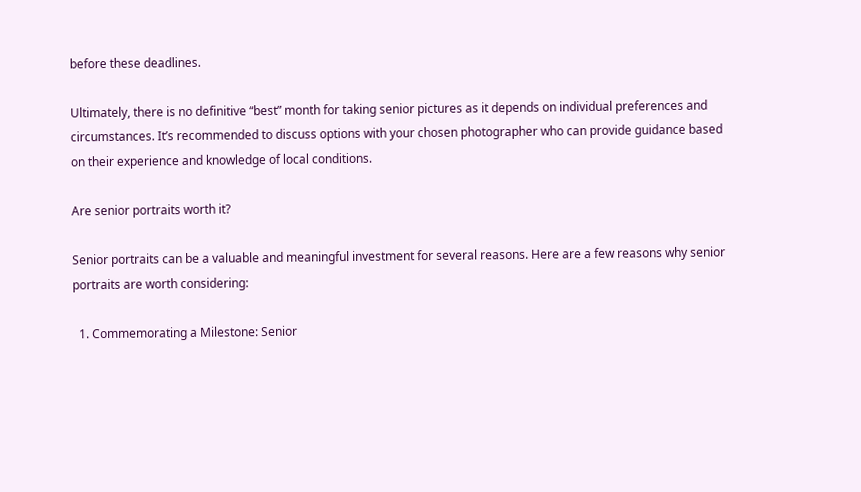before these deadlines.

Ultimately, there is no definitive “best” month for taking senior pictures as it depends on individual preferences and circumstances. It’s recommended to discuss options with your chosen photographer who can provide guidance based on their experience and knowledge of local conditions.

Are senior portraits worth it?

Senior portraits can be a valuable and meaningful investment for several reasons. Here are a few reasons why senior portraits are worth considering:

  1. Commemorating a Milestone: Senior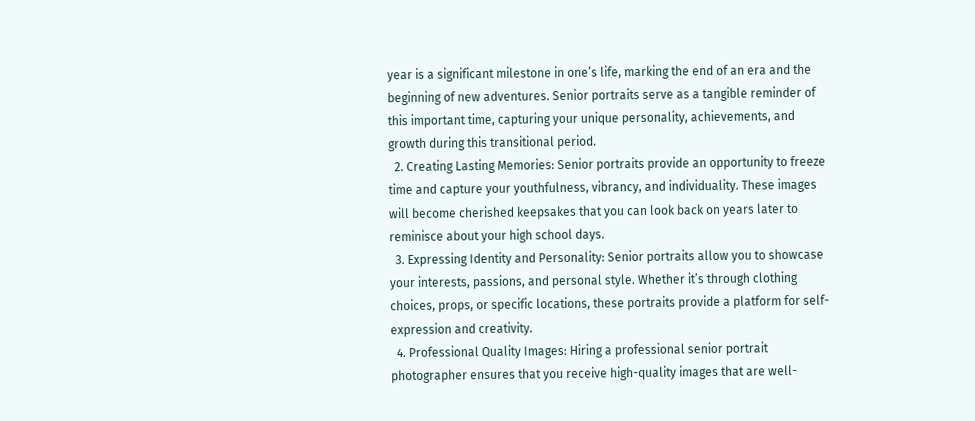year is a significant milestone in one’s life, marking the end of an era and the beginning of new adventures. Senior portraits serve as a tangible reminder of this important time, capturing your unique personality, achievements, and growth during this transitional period.
  2. Creating Lasting Memories: Senior portraits provide an opportunity to freeze time and capture your youthfulness, vibrancy, and individuality. These images will become cherished keepsakes that you can look back on years later to reminisce about your high school days.
  3. Expressing Identity and Personality: Senior portraits allow you to showcase your interests, passions, and personal style. Whether it’s through clothing choices, props, or specific locations, these portraits provide a platform for self-expression and creativity.
  4. Professional Quality Images: Hiring a professional senior portrait photographer ensures that you receive high-quality images that are well-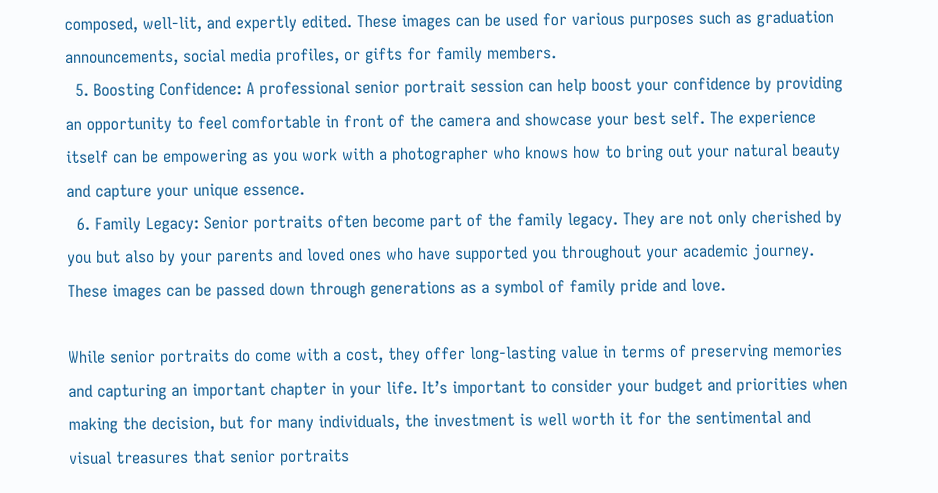composed, well-lit, and expertly edited. These images can be used for various purposes such as graduation announcements, social media profiles, or gifts for family members.
  5. Boosting Confidence: A professional senior portrait session can help boost your confidence by providing an opportunity to feel comfortable in front of the camera and showcase your best self. The experience itself can be empowering as you work with a photographer who knows how to bring out your natural beauty and capture your unique essence.
  6. Family Legacy: Senior portraits often become part of the family legacy. They are not only cherished by you but also by your parents and loved ones who have supported you throughout your academic journey. These images can be passed down through generations as a symbol of family pride and love.

While senior portraits do come with a cost, they offer long-lasting value in terms of preserving memories and capturing an important chapter in your life. It’s important to consider your budget and priorities when making the decision, but for many individuals, the investment is well worth it for the sentimental and visual treasures that senior portraits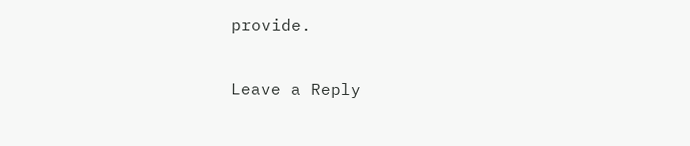provide.

Leave a Reply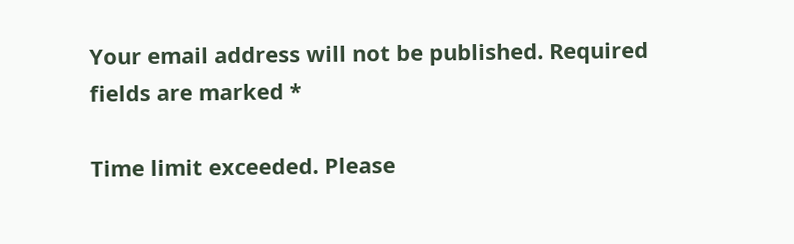Your email address will not be published. Required fields are marked *

Time limit exceeded. Please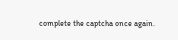complete the captcha once again.